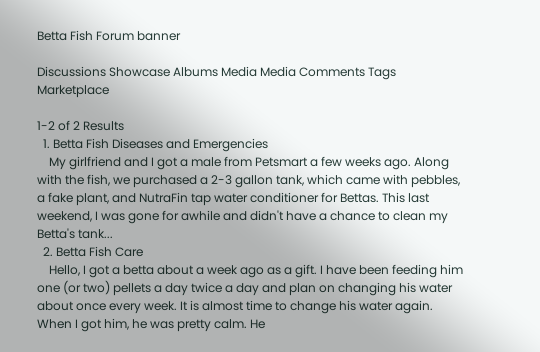Betta Fish Forum banner

Discussions Showcase Albums Media Media Comments Tags Marketplace

1-2 of 2 Results
  1. Betta Fish Diseases and Emergencies
    My girlfriend and I got a male from Petsmart a few weeks ago. Along with the fish, we purchased a 2-3 gallon tank, which came with pebbles, a fake plant, and NutraFin tap water conditioner for Bettas. This last weekend, I was gone for awhile and didn't have a chance to clean my Betta's tank...
  2. Betta Fish Care
    Hello, I got a betta about a week ago as a gift. I have been feeding him one (or two) pellets a day twice a day and plan on changing his water about once every week. It is almost time to change his water again. When I got him, he was pretty calm. He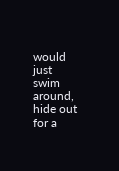would just swim around, hide out for a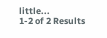little...
1-2 of 2 Results